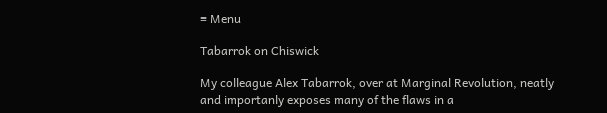≡ Menu

Tabarrok on Chiswick

My colleague Alex Tabarrok, over at Marginal Revolution, neatly and importanly exposes many of the flaws in a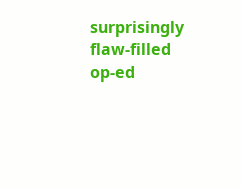surprisingly flaw-filled op-ed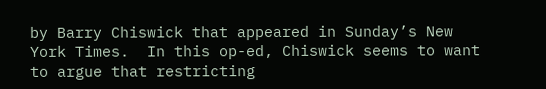by Barry Chiswick that appeared in Sunday’s New York Times.  In this op-ed, Chiswick seems to want to argue that restricting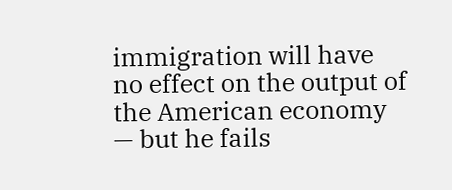immigration will have no effect on the output of the American economy — but he fails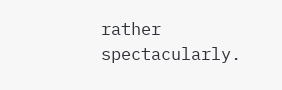rather spectacularly.